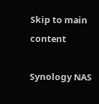Skip to main content

Synology NAS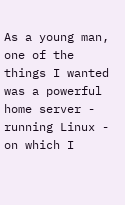As a young man, one of the things I wanted was a powerful home server - running Linux - on which I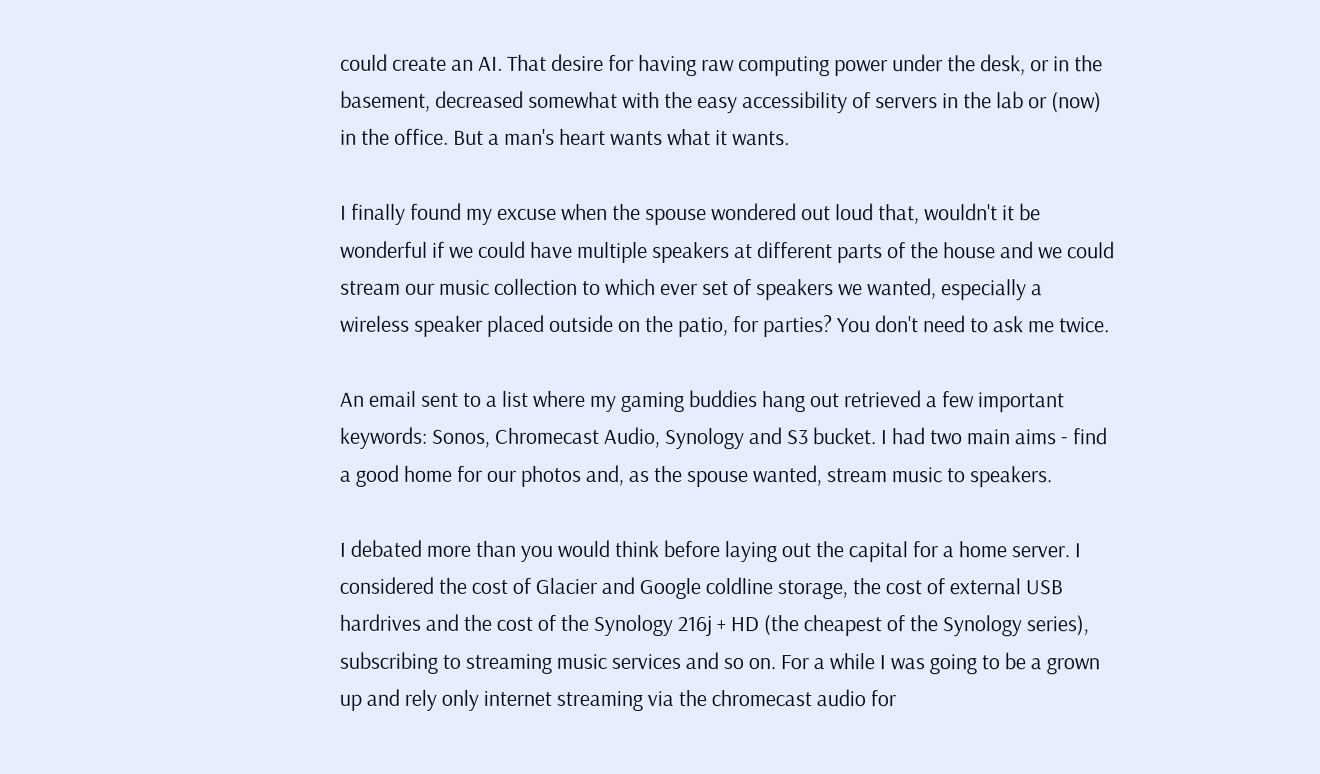could create an AI. That desire for having raw computing power under the desk, or in the basement, decreased somewhat with the easy accessibility of servers in the lab or (now) in the office. But a man's heart wants what it wants.

I finally found my excuse when the spouse wondered out loud that, wouldn't it be wonderful if we could have multiple speakers at different parts of the house and we could stream our music collection to which ever set of speakers we wanted, especially a wireless speaker placed outside on the patio, for parties? You don't need to ask me twice.

An email sent to a list where my gaming buddies hang out retrieved a few important keywords: Sonos, Chromecast Audio, Synology and S3 bucket. I had two main aims - find a good home for our photos and, as the spouse wanted, stream music to speakers.

I debated more than you would think before laying out the capital for a home server. I considered the cost of Glacier and Google coldline storage, the cost of external USB hardrives and the cost of the Synology 216j + HD (the cheapest of the Synology series), subscribing to streaming music services and so on. For a while I was going to be a grown up and rely only internet streaming via the chromecast audio for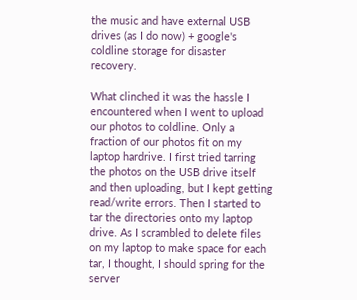the music and have external USB drives (as I do now) + google's coldline storage for disaster recovery.

What clinched it was the hassle I encountered when I went to upload our photos to coldline. Only a fraction of our photos fit on my laptop hardrive. I first tried tarring the photos on the USB drive itself and then uploading, but I kept getting read/write errors. Then I started to tar the directories onto my laptop drive. As I scrambled to delete files on my laptop to make space for each tar, I thought, I should spring for the server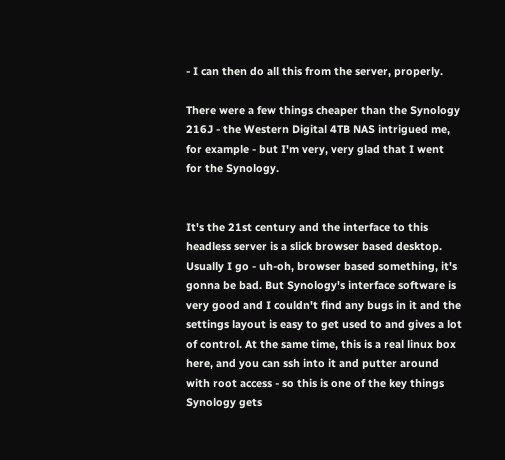- I can then do all this from the server, properly.

There were a few things cheaper than the Synology 216J - the Western Digital 4TB NAS intrigued me, for example - but I'm very, very glad that I went for the Synology.


It's the 21st century and the interface to this headless server is a slick browser based desktop. Usually I go - uh-oh, browser based something, it's gonna be bad. But Synology's interface software is very good and I couldn't find any bugs in it and the settings layout is easy to get used to and gives a lot of control. At the same time, this is a real linux box here, and you can ssh into it and putter around with root access - so this is one of the key things Synology gets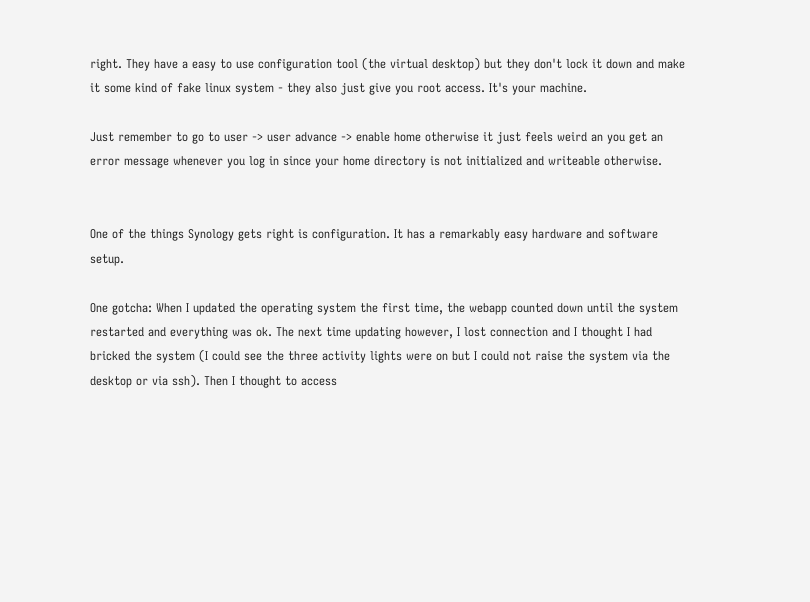right. They have a easy to use configuration tool (the virtual desktop) but they don't lock it down and make it some kind of fake linux system - they also just give you root access. It's your machine.

Just remember to go to user -> user advance -> enable home otherwise it just feels weird an you get an error message whenever you log in since your home directory is not initialized and writeable otherwise.


One of the things Synology gets right is configuration. It has a remarkably easy hardware and software setup.

One gotcha: When I updated the operating system the first time, the webapp counted down until the system restarted and everything was ok. The next time updating however, I lost connection and I thought I had bricked the system (I could see the three activity lights were on but I could not raise the system via the desktop or via ssh). Then I thought to access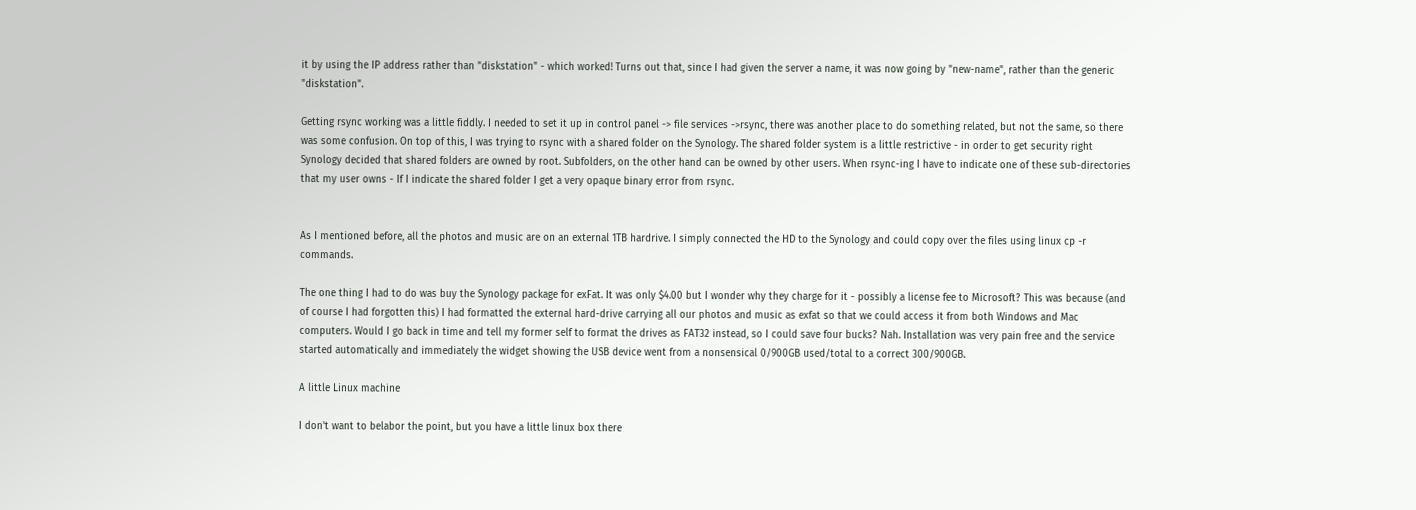it by using the IP address rather than "diskstation" - which worked! Turns out that, since I had given the server a name, it was now going by "new-name", rather than the generic "diskstation".

Getting rsync working was a little fiddly. I needed to set it up in control panel -> file services ->rsync, there was another place to do something related, but not the same, so there was some confusion. On top of this, I was trying to rsync with a shared folder on the Synology. The shared folder system is a little restrictive - in order to get security right Synology decided that shared folders are owned by root. Subfolders, on the other hand can be owned by other users. When rsync-ing I have to indicate one of these sub-directories that my user owns - If I indicate the shared folder I get a very opaque binary error from rsync.


As I mentioned before, all the photos and music are on an external 1TB hardrive. I simply connected the HD to the Synology and could copy over the files using linux cp -r commands.

The one thing I had to do was buy the Synology package for exFat. It was only $4.00 but I wonder why they charge for it - possibly a license fee to Microsoft? This was because (and of course I had forgotten this) I had formatted the external hard-drive carrying all our photos and music as exfat so that we could access it from both Windows and Mac computers. Would I go back in time and tell my former self to format the drives as FAT32 instead, so I could save four bucks? Nah. Installation was very pain free and the service started automatically and immediately the widget showing the USB device went from a nonsensical 0/900GB used/total to a correct 300/900GB.

A little Linux machine

I don't want to belabor the point, but you have a little linux box there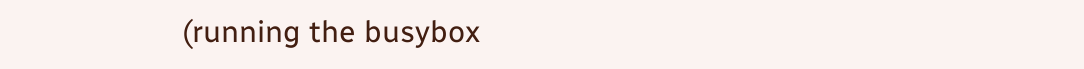(running the busybox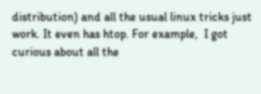distribution) and all the usual linux tricks just work. It even has htop. For example,  I got curious about all the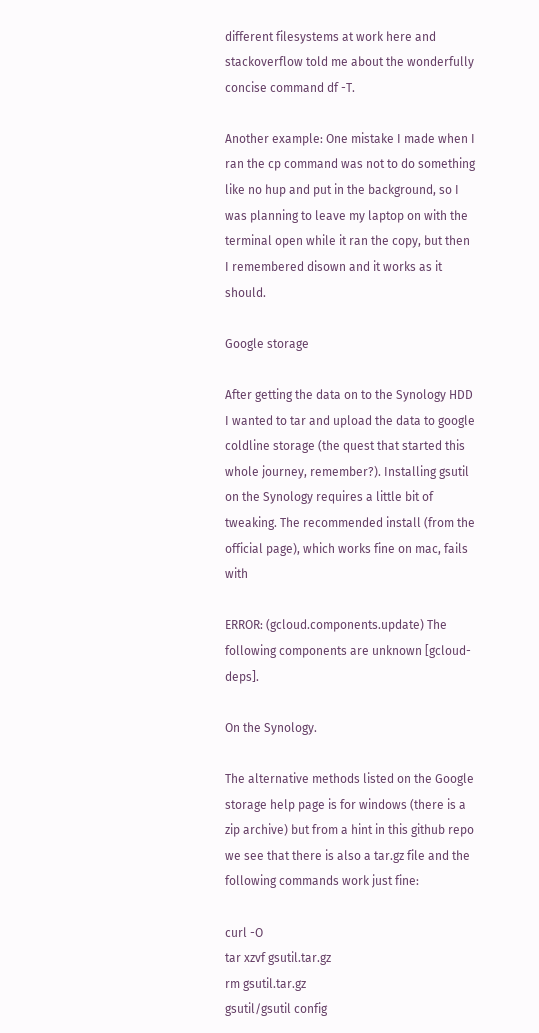different filesystems at work here and stackoverflow told me about the wonderfully concise command df -T.

Another example: One mistake I made when I ran the cp command was not to do something like no hup and put in the background, so I was planning to leave my laptop on with the terminal open while it ran the copy, but then I remembered disown and it works as it should.

Google storage

After getting the data on to the Synology HDD I wanted to tar and upload the data to google coldline storage (the quest that started this whole journey, remember?). Installing gsutil on the Synology requires a little bit of tweaking. The recommended install (from the official page), which works fine on mac, fails with

ERROR: (gcloud.components.update) The following components are unknown [gcloud-deps].

On the Synology.

The alternative methods listed on the Google storage help page is for windows (there is a zip archive) but from a hint in this github repo we see that there is also a tar.gz file and the following commands work just fine:

curl -O
tar xzvf gsutil.tar.gz
rm gsutil.tar.gz
gsutil/gsutil config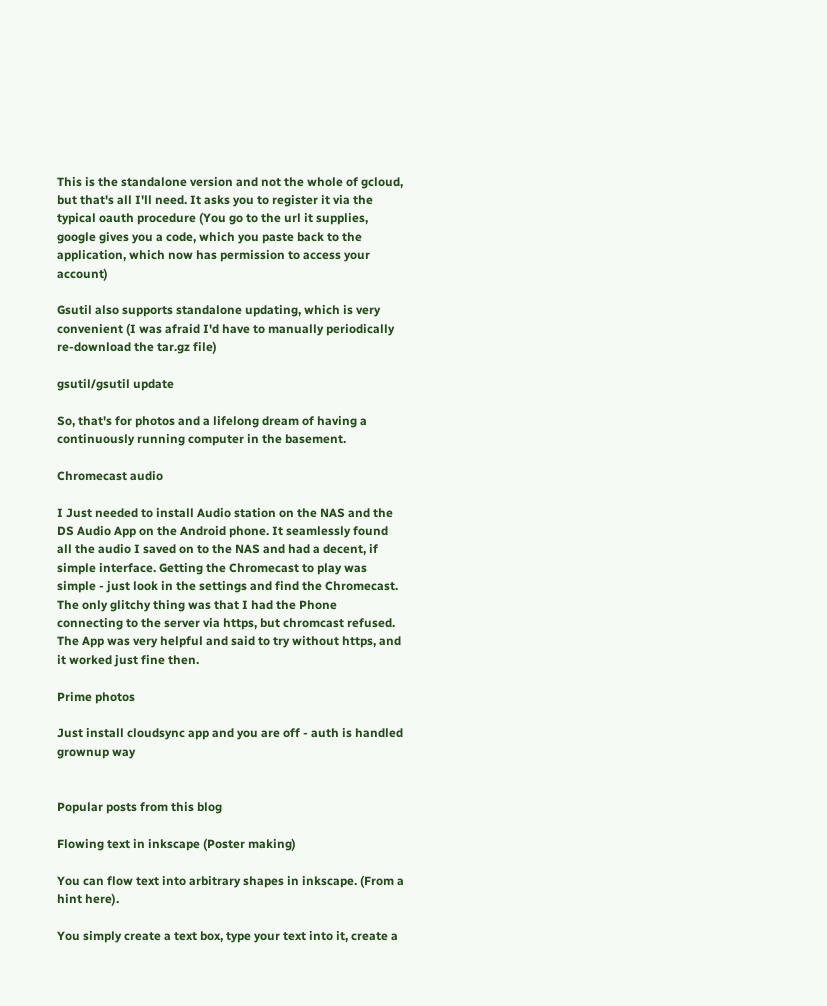This is the standalone version and not the whole of gcloud, but that's all I'll need. It asks you to register it via the typical oauth procedure (You go to the url it supplies, google gives you a code, which you paste back to the application, which now has permission to access your account)

Gsutil also supports standalone updating, which is very convenient (I was afraid I'd have to manually periodically re-download the tar.gz file)

gsutil/gsutil update

So, that's for photos and a lifelong dream of having a continuously running computer in the basement.

Chromecast audio

I Just needed to install Audio station on the NAS and the DS Audio App on the Android phone. It seamlessly found all the audio I saved on to the NAS and had a decent, if simple interface. Getting the Chromecast to play was simple - just look in the settings and find the Chromecast. The only glitchy thing was that I had the Phone connecting to the server via https, but chromcast refused. The App was very helpful and said to try without https, and it worked just fine then.

Prime photos

Just install cloudsync app and you are off - auth is handled grownup way


Popular posts from this blog

Flowing text in inkscape (Poster making)

You can flow text into arbitrary shapes in inkscape. (From a hint here).

You simply create a text box, type your text into it, create a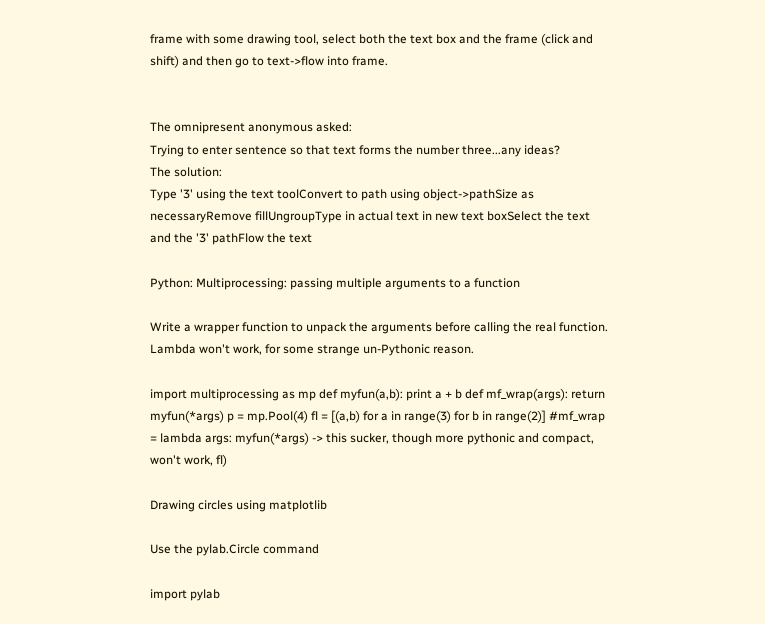frame with some drawing tool, select both the text box and the frame (click and shift) and then go to text->flow into frame.


The omnipresent anonymous asked:
Trying to enter sentence so that text forms the number three...any ideas?
The solution:
Type '3' using the text toolConvert to path using object->pathSize as necessaryRemove fillUngroupType in actual text in new text boxSelect the text and the '3' pathFlow the text

Python: Multiprocessing: passing multiple arguments to a function

Write a wrapper function to unpack the arguments before calling the real function. Lambda won't work, for some strange un-Pythonic reason.

import multiprocessing as mp def myfun(a,b): print a + b def mf_wrap(args): return myfun(*args) p = mp.Pool(4) fl = [(a,b) for a in range(3) for b in range(2)] #mf_wrap = lambda args: myfun(*args) -> this sucker, though more pythonic and compact, won't work, fl)

Drawing circles using matplotlib

Use the pylab.Circle command

import pylab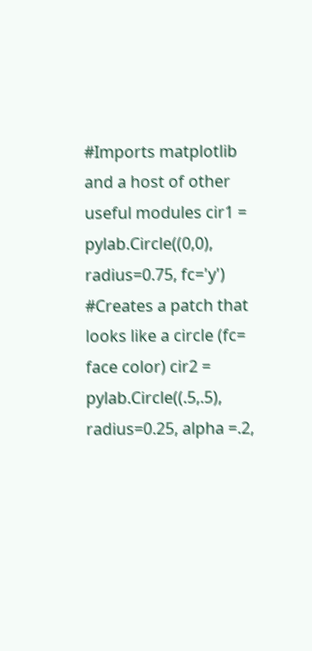#Imports matplotlib and a host of other useful modules cir1 = pylab.Circle((0,0), radius=0.75, fc='y') #Creates a patch that looks like a circle (fc= face color) cir2 = pylab.Circle((.5,.5), radius=0.25, alpha =.2,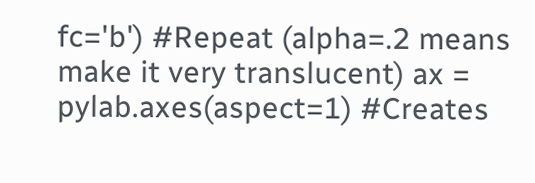fc='b') #Repeat (alpha=.2 means make it very translucent) ax = pylab.axes(aspect=1) #Creates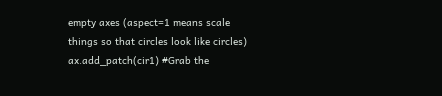empty axes (aspect=1 means scale things so that circles look like circles) ax.add_patch(cir1) #Grab the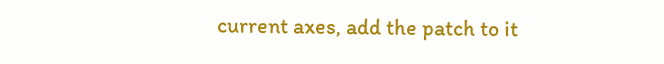current axes, add the patch to it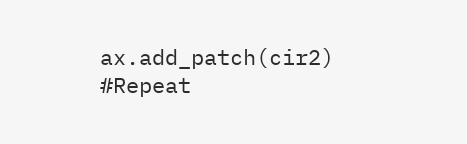ax.add_patch(cir2) #Repeat